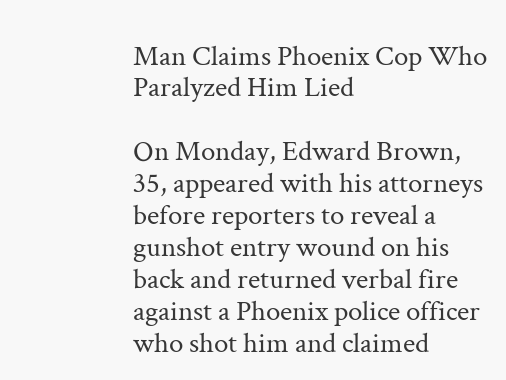Man Claims Phoenix Cop Who Paralyzed Him Lied

On Monday, Edward Brown, 35, appeared with his attorneys before reporters to reveal a gunshot entry wound on his back and returned verbal fire against a Phoenix police officer who shot him and claimed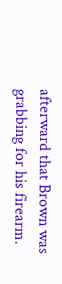afterward that Brown was grabbing for his firearm.